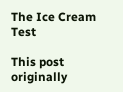The Ice Cream Test

This post originally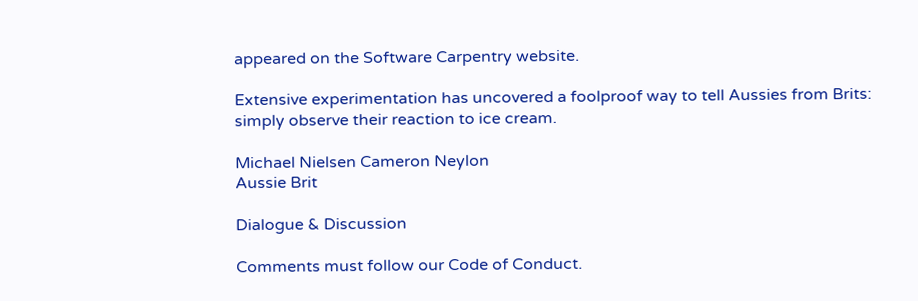appeared on the Software Carpentry website.

Extensive experimentation has uncovered a foolproof way to tell Aussies from Brits: simply observe their reaction to ice cream.

Michael Nielsen Cameron Neylon
Aussie Brit

Dialogue & Discussion

Comments must follow our Code of Conduct.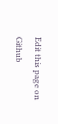Edit this page on Github